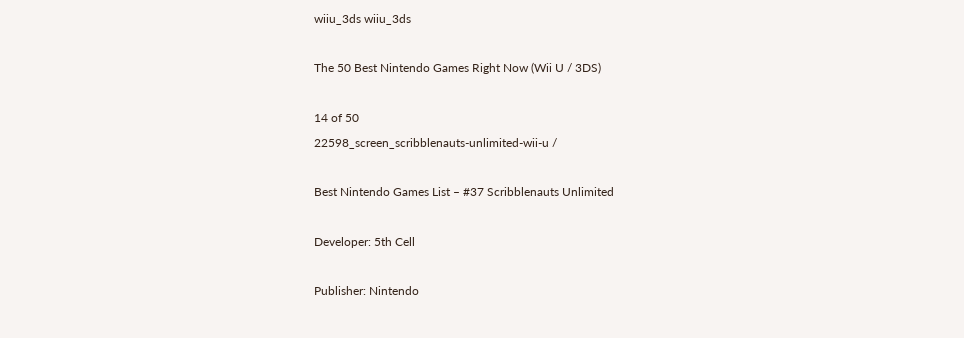wiiu_3ds wiiu_3ds

The 50 Best Nintendo Games Right Now (Wii U / 3DS)

14 of 50
22598_screen_scribblenauts-unlimited-wii-u /

Best Nintendo Games List – #37 Scribblenauts Unlimited

Developer: 5th Cell

Publisher: Nintendo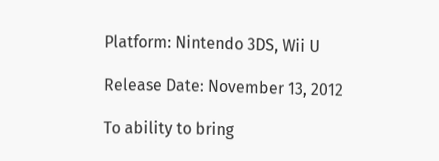Platform: Nintendo 3DS, Wii U

Release Date: November 13, 2012

To ability to bring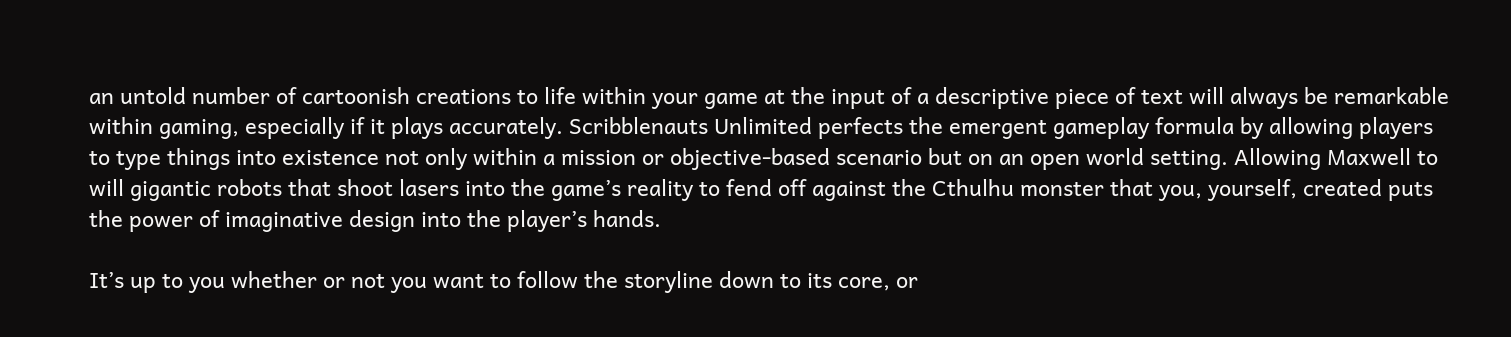an untold number of cartoonish creations to life within your game at the input of a descriptive piece of text will always be remarkable within gaming, especially if it plays accurately. Scribblenauts Unlimited perfects the emergent gameplay formula by allowing players to type things into existence not only within a mission or objective-based scenario but on an open world setting. Allowing Maxwell to will gigantic robots that shoot lasers into the game’s reality to fend off against the Cthulhu monster that you, yourself, created puts the power of imaginative design into the player’s hands.

It’s up to you whether or not you want to follow the storyline down to its core, or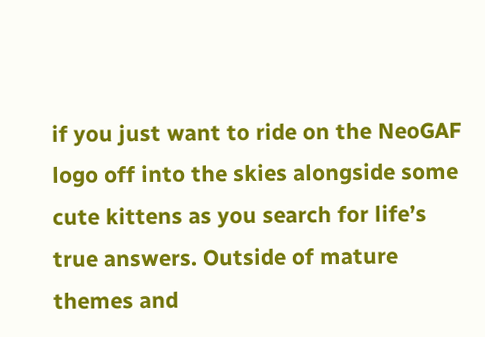if you just want to ride on the NeoGAF logo off into the skies alongside some cute kittens as you search for life’s true answers. Outside of mature themes and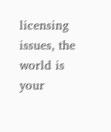licensing issues, the world is your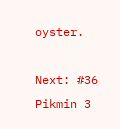oyster.

Next: #36 Pikmin 3